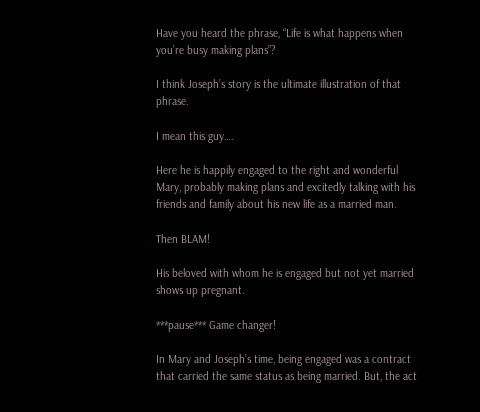Have you heard the phrase, “Life is what happens when you’re busy making plans”?

I think Joseph’s story is the ultimate illustration of that phrase.

I mean this guy….

Here he is happily engaged to the right and wonderful Mary, probably making plans and excitedly talking with his friends and family about his new life as a married man.

Then BLAM!

His beloved with whom he is engaged but not yet married shows up pregnant.

***pause*** Game changer!

In Mary and Joseph’s time, being engaged was a contract that carried the same status as being married. But, the act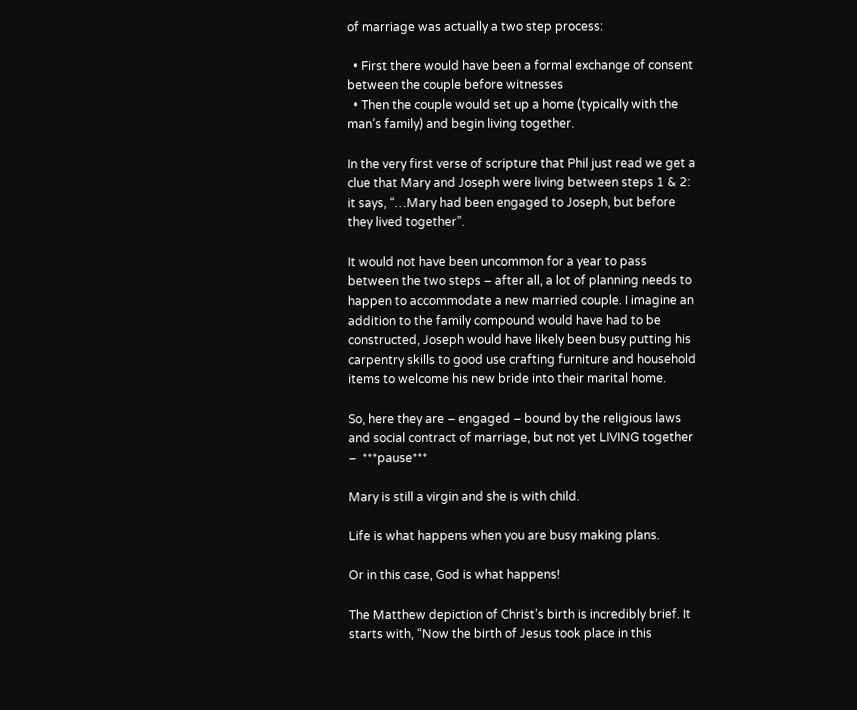of marriage was actually a two step process:

  • First there would have been a formal exchange of consent between the couple before witnesses
  • Then the couple would set up a home (typically with the man’s family) and begin living together.

In the very first verse of scripture that Phil just read we get a clue that Mary and Joseph were living between steps 1 & 2: it says, “…Mary had been engaged to Joseph, but before they lived together”.

It would not have been uncommon for a year to pass between the two steps – after all, a lot of planning needs to happen to accommodate a new married couple. I imagine an addition to the family compound would have had to be constructed, Joseph would have likely been busy putting his carpentry skills to good use crafting furniture and household items to welcome his new bride into their marital home.

So, here they are – engaged – bound by the religious laws and social contract of marriage, but not yet LIVING together –  ***pause***

Mary is still a virgin and she is with child.

Life is what happens when you are busy making plans.

Or in this case, God is what happens!

The Matthew depiction of Christ’s birth is incredibly brief. It starts with, “Now the birth of Jesus took place in this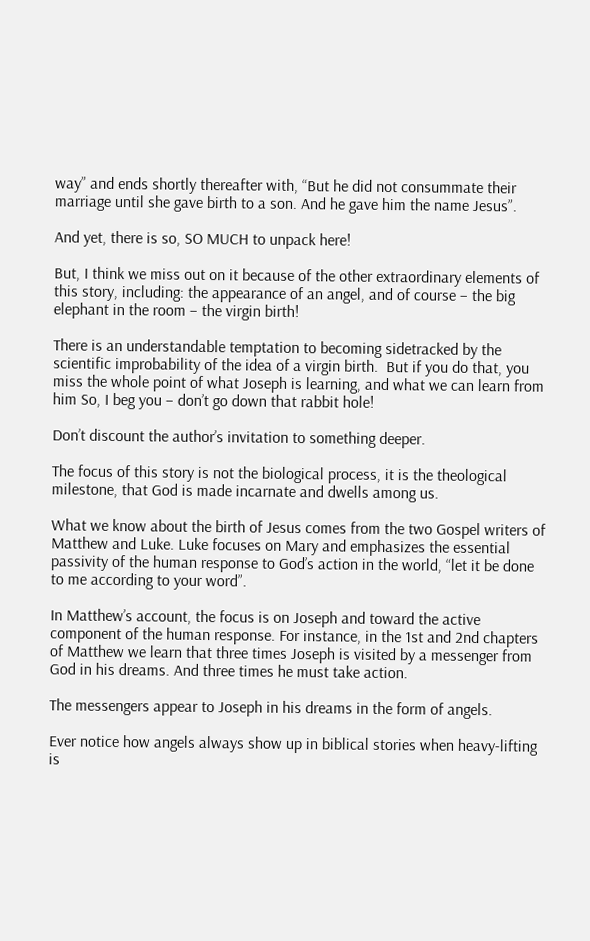way” and ends shortly thereafter with, “But he did not consummate their marriage until she gave birth to a son. And he gave him the name Jesus”.

And yet, there is so, SO MUCH to unpack here!

But, I think we miss out on it because of the other extraordinary elements of this story, including: the appearance of an angel, and of course – the big elephant in the room – the virgin birth!

There is an understandable temptation to becoming sidetracked by the scientific improbability of the idea of a virgin birth.  But if you do that, you miss the whole point of what Joseph is learning, and what we can learn from him So, I beg you – don’t go down that rabbit hole!

Don’t discount the author’s invitation to something deeper.

The focus of this story is not the biological process, it is the theological milestone, that God is made incarnate and dwells among us.

What we know about the birth of Jesus comes from the two Gospel writers of Matthew and Luke. Luke focuses on Mary and emphasizes the essential passivity of the human response to God’s action in the world, “let it be done to me according to your word”.

In Matthew’s account, the focus is on Joseph and toward the active component of the human response. For instance, in the 1st and 2nd chapters of Matthew we learn that three times Joseph is visited by a messenger from God in his dreams. And three times he must take action.

The messengers appear to Joseph in his dreams in the form of angels.

Ever notice how angels always show up in biblical stories when heavy-lifting is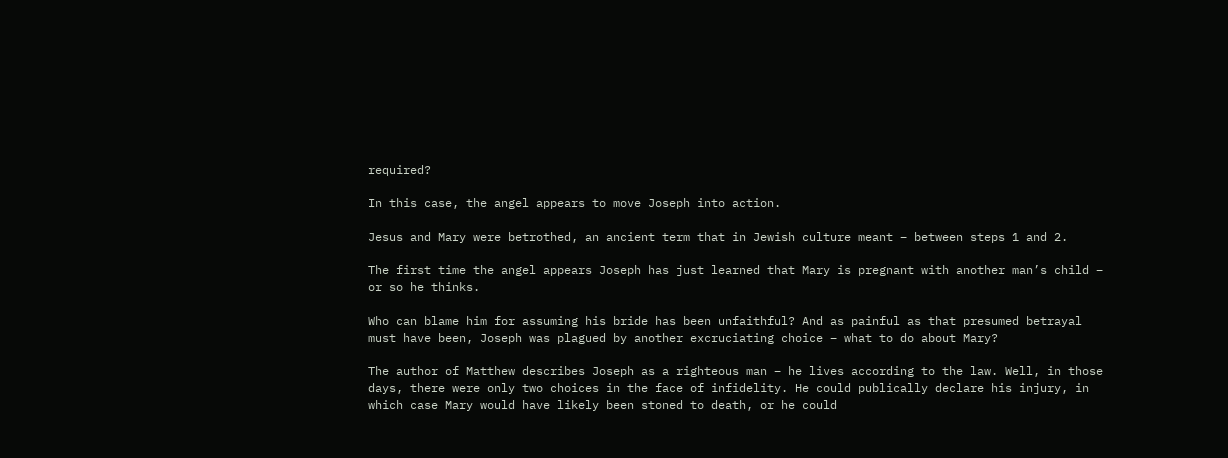required?

In this case, the angel appears to move Joseph into action.

Jesus and Mary were betrothed, an ancient term that in Jewish culture meant – between steps 1 and 2.

The first time the angel appears Joseph has just learned that Mary is pregnant with another man’s child – or so he thinks.

Who can blame him for assuming his bride has been unfaithful? And as painful as that presumed betrayal must have been, Joseph was plagued by another excruciating choice – what to do about Mary?

The author of Matthew describes Joseph as a righteous man – he lives according to the law. Well, in those days, there were only two choices in the face of infidelity. He could publically declare his injury, in which case Mary would have likely been stoned to death, or he could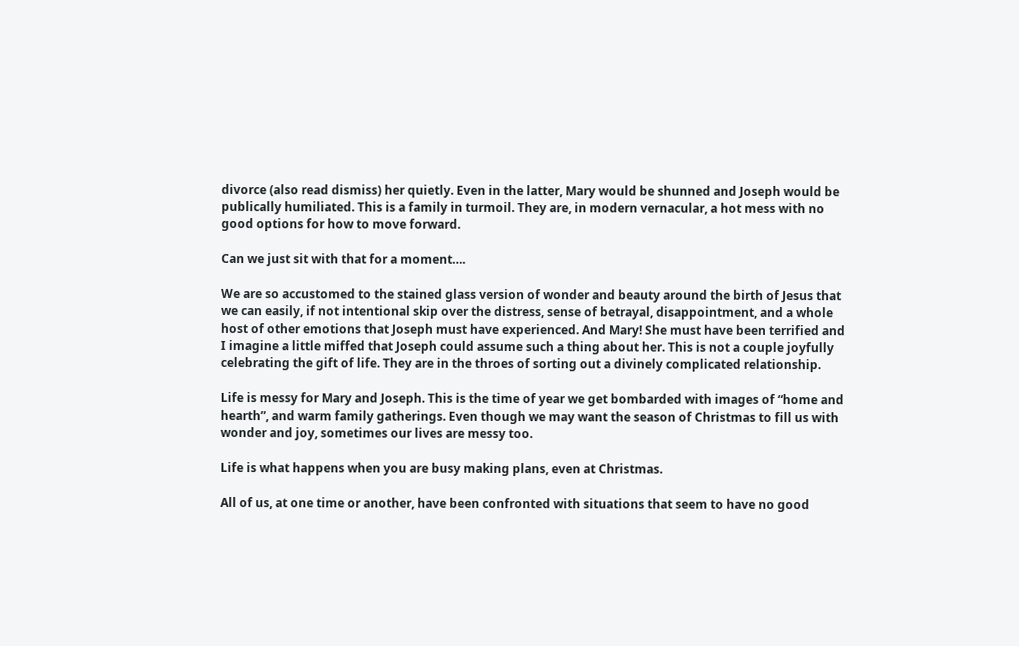divorce (also read dismiss) her quietly. Even in the latter, Mary would be shunned and Joseph would be publically humiliated. This is a family in turmoil. They are, in modern vernacular, a hot mess with no good options for how to move forward.

Can we just sit with that for a moment….

We are so accustomed to the stained glass version of wonder and beauty around the birth of Jesus that we can easily, if not intentional skip over the distress, sense of betrayal, disappointment, and a whole host of other emotions that Joseph must have experienced. And Mary! She must have been terrified and I imagine a little miffed that Joseph could assume such a thing about her. This is not a couple joyfully celebrating the gift of life. They are in the throes of sorting out a divinely complicated relationship.

Life is messy for Mary and Joseph. This is the time of year we get bombarded with images of “home and hearth”, and warm family gatherings. Even though we may want the season of Christmas to fill us with wonder and joy, sometimes our lives are messy too.

Life is what happens when you are busy making plans, even at Christmas.

All of us, at one time or another, have been confronted with situations that seem to have no good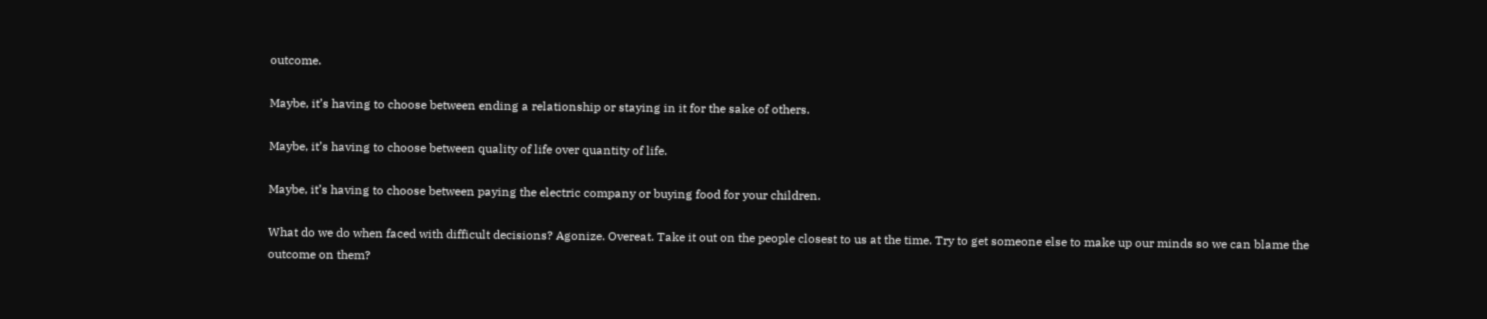outcome.

Maybe, it’s having to choose between ending a relationship or staying in it for the sake of others.

Maybe, it’s having to choose between quality of life over quantity of life.

Maybe, it’s having to choose between paying the electric company or buying food for your children.

What do we do when faced with difficult decisions? Agonize. Overeat. Take it out on the people closest to us at the time. Try to get someone else to make up our minds so we can blame the outcome on them?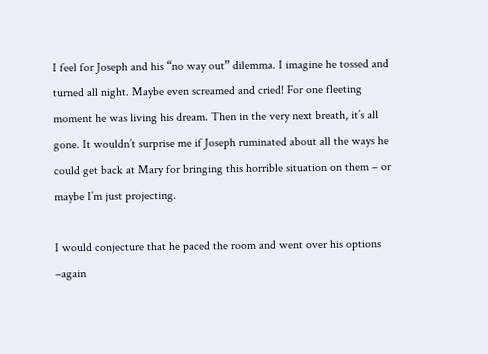I feel for Joseph and his “no way out” dilemma. I imagine he tossed and turned all night. Maybe even screamed and cried! For one fleeting moment he was living his dream. Then in the very next breath, it’s all gone. It wouldn’t surprise me if Joseph ruminated about all the ways he could get back at Mary for bringing this horrible situation on them – or maybe I’m just projecting.

I would conjecture that he paced the room and went over his options –again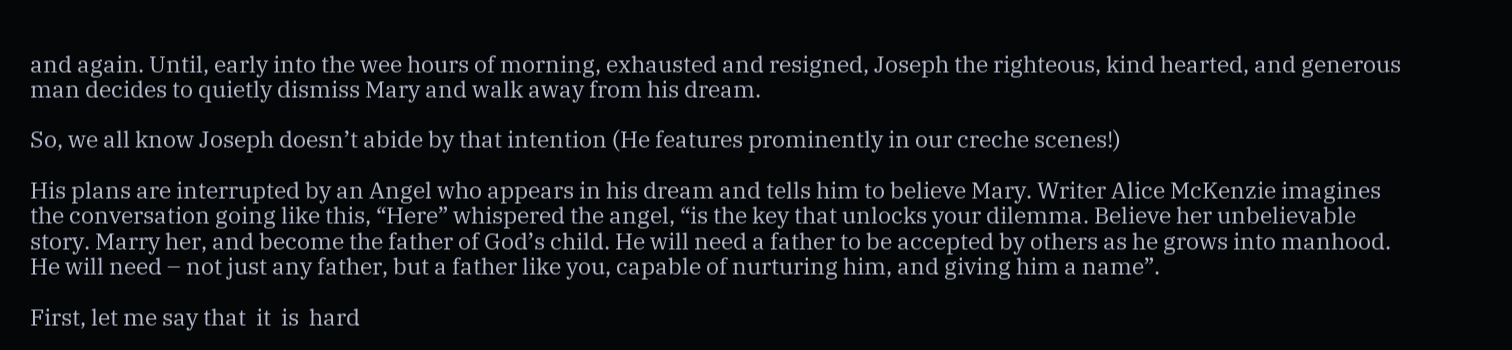and again. Until, early into the wee hours of morning, exhausted and resigned, Joseph the righteous, kind hearted, and generous man decides to quietly dismiss Mary and walk away from his dream.

So, we all know Joseph doesn’t abide by that intention (He features prominently in our creche scenes!)

His plans are interrupted by an Angel who appears in his dream and tells him to believe Mary. Writer Alice McKenzie imagines the conversation going like this, “Here” whispered the angel, “is the key that unlocks your dilemma. Believe her unbelievable story. Marry her, and become the father of God’s child. He will need a father to be accepted by others as he grows into manhood. He will need – not just any father, but a father like you, capable of nurturing him, and giving him a name”.

First, let me say that  it  is  hard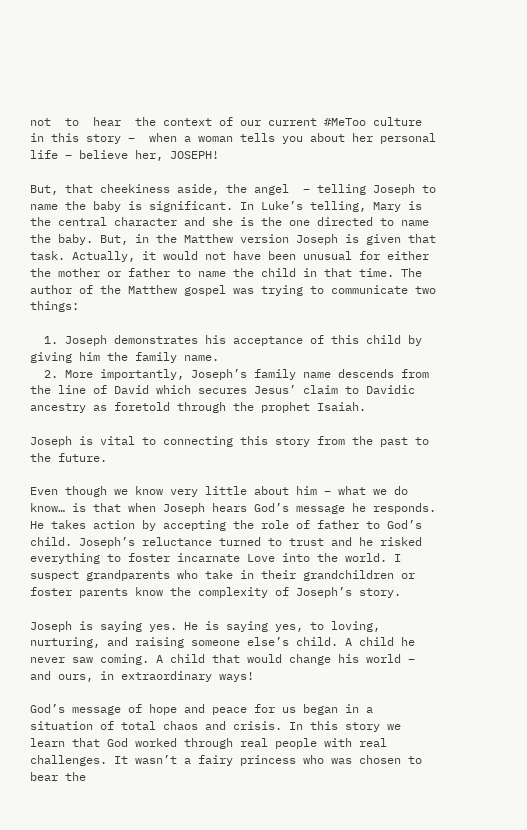not  to  hear  the context of our current #MeToo culture in this story –  when a woman tells you about her personal life – believe her, JOSEPH!

But, that cheekiness aside, the angel  – telling Joseph to name the baby is significant. In Luke’s telling, Mary is the central character and she is the one directed to name the baby. But, in the Matthew version Joseph is given that task. Actually, it would not have been unusual for either the mother or father to name the child in that time. The author of the Matthew gospel was trying to communicate two things:

  1. Joseph demonstrates his acceptance of this child by giving him the family name.
  2. More importantly, Joseph’s family name descends from the line of David which secures Jesus’ claim to Davidic ancestry as foretold through the prophet Isaiah.

Joseph is vital to connecting this story from the past to the future.

Even though we know very little about him – what we do know… is that when Joseph hears God’s message he responds. He takes action by accepting the role of father to God’s child. Joseph’s reluctance turned to trust and he risked everything to foster incarnate Love into the world. I suspect grandparents who take in their grandchildren or foster parents know the complexity of Joseph’s story.

Joseph is saying yes. He is saying yes, to loving, nurturing, and raising someone else’s child. A child he never saw coming. A child that would change his world – and ours, in extraordinary ways!

God’s message of hope and peace for us began in a situation of total chaos and crisis. In this story we learn that God worked through real people with real challenges. It wasn’t a fairy princess who was chosen to bear the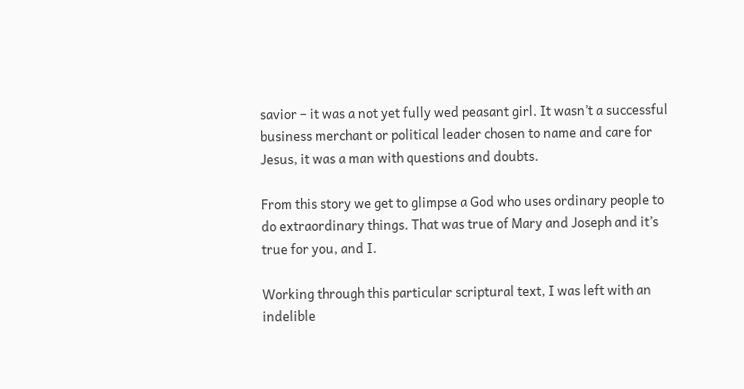savior – it was a not yet fully wed peasant girl. It wasn’t a successful business merchant or political leader chosen to name and care for Jesus, it was a man with questions and doubts.

From this story we get to glimpse a God who uses ordinary people to do extraordinary things. That was true of Mary and Joseph and it’s true for you, and I.

Working through this particular scriptural text, I was left with an indelible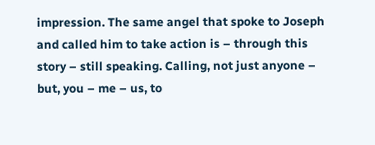impression. The same angel that spoke to Joseph and called him to take action is – through this story – still speaking. Calling, not just anyone – but, you – me – us, to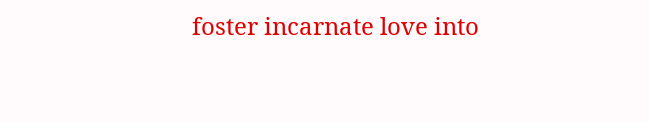foster incarnate love into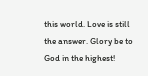this world. Love is still the answer. Glory be to God in the highest!